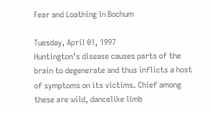Fear and Loathing in Bochum

Tuesday, April 01, 1997
Huntington’s disease causes parts of the brain to degenerate and thus inflicts a host of symptoms on its victims. Chief among these are wild, dancelike limb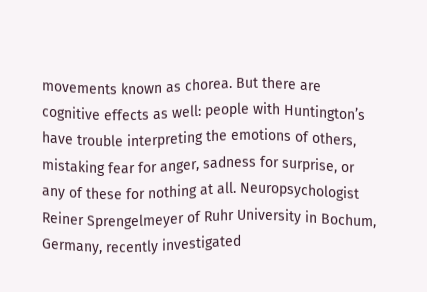movements known as chorea. But there are cognitive effects as well: people with Huntington’s have trouble interpreting the emotions of others, mistaking fear for anger, sadness for surprise, or any of these for nothing at all. Neuropsychologist Reiner Sprengelmeyer of Ruhr University in Bochum, Germany, recently investigated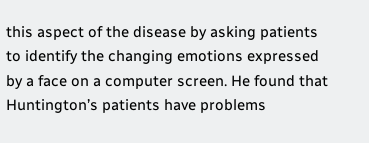this aspect of the disease by asking patients to identify the changing emotions expressed by a face on a computer screen. He found that Huntington’s patients have problems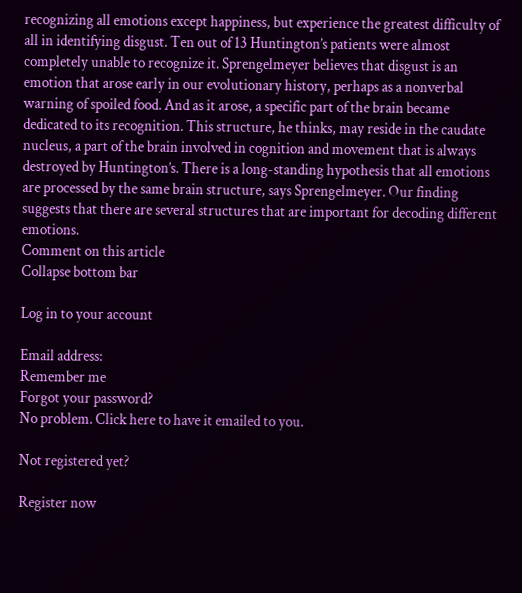recognizing all emotions except happiness, but experience the greatest difficulty of all in identifying disgust. Ten out of 13 Huntington’s patients were almost completely unable to recognize it. Sprengelmeyer believes that disgust is an emotion that arose early in our evolutionary history, perhaps as a nonverbal warning of spoiled food. And as it arose, a specific part of the brain became dedicated to its recognition. This structure, he thinks, may reside in the caudate nucleus, a part of the brain involved in cognition and movement that is always destroyed by Huntington’s. There is a long-standing hypothesis that all emotions are processed by the same brain structure, says Sprengelmeyer. Our finding suggests that there are several structures that are important for decoding different emotions.
Comment on this article
Collapse bottom bar

Log in to your account

Email address:
Remember me
Forgot your password?
No problem. Click here to have it emailed to you.

Not registered yet?

Register now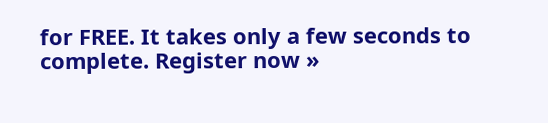for FREE. It takes only a few seconds to complete. Register now »